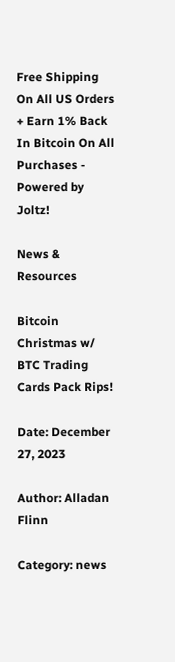Free Shipping On All US Orders + Earn 1% Back In Bitcoin On All Purchases - Powered by Joltz!

News & Resources

Bitcoin Christmas w/ BTC Trading Cards Pack Rips!

Date: December 27, 2023

Author: Alladan Flinn

Category: news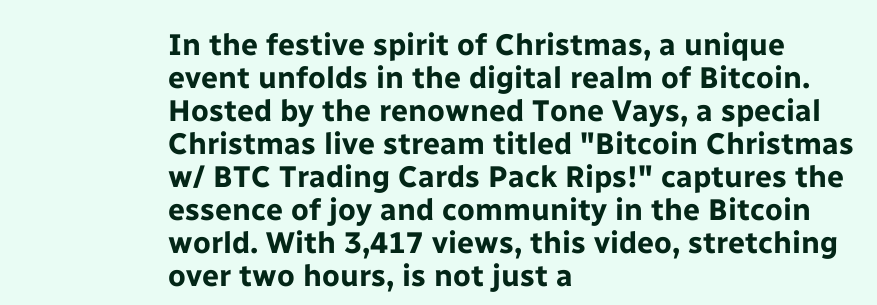In the festive spirit of Christmas, a unique event unfolds in the digital realm of Bitcoin. Hosted by the renowned Tone Vays, a special Christmas live stream titled "Bitcoin Christmas w/ BTC Trading Cards Pack Rips!" captures the essence of joy and community in the Bitcoin world. With 3,417 views, this video, stretching over two hours, is not just a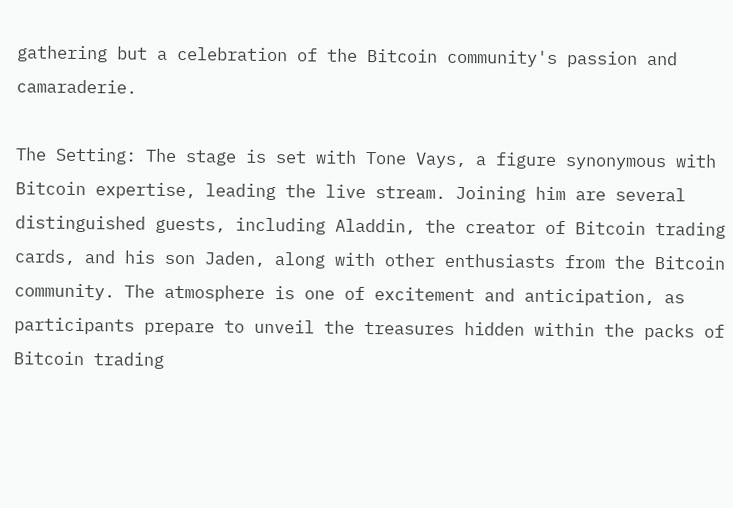gathering but a celebration of the Bitcoin community's passion and camaraderie.

The Setting: The stage is set with Tone Vays, a figure synonymous with Bitcoin expertise, leading the live stream. Joining him are several distinguished guests, including Aladdin, the creator of Bitcoin trading cards, and his son Jaden, along with other enthusiasts from the Bitcoin community. The atmosphere is one of excitement and anticipation, as participants prepare to unveil the treasures hidden within the packs of Bitcoin trading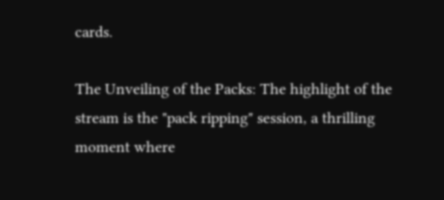cards.

The Unveiling of the Packs: The highlight of the stream is the "pack ripping" session, a thrilling moment where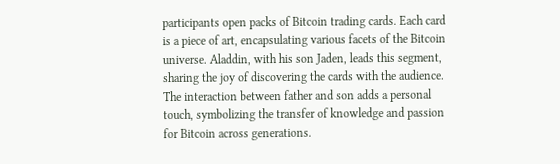participants open packs of Bitcoin trading cards. Each card is a piece of art, encapsulating various facets of the Bitcoin universe. Aladdin, with his son Jaden, leads this segment, sharing the joy of discovering the cards with the audience. The interaction between father and son adds a personal touch, symbolizing the transfer of knowledge and passion for Bitcoin across generations.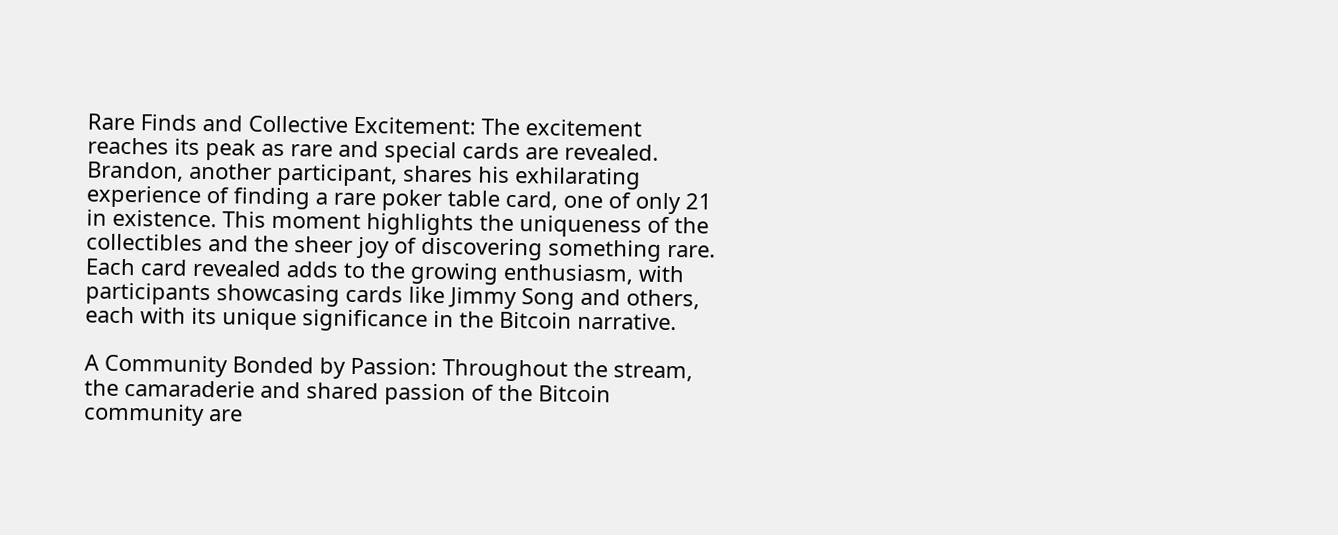Rare Finds and Collective Excitement: The excitement reaches its peak as rare and special cards are revealed. Brandon, another participant, shares his exhilarating experience of finding a rare poker table card, one of only 21 in existence. This moment highlights the uniqueness of the collectibles and the sheer joy of discovering something rare. Each card revealed adds to the growing enthusiasm, with participants showcasing cards like Jimmy Song and others, each with its unique significance in the Bitcoin narrative.

A Community Bonded by Passion: Throughout the stream, the camaraderie and shared passion of the Bitcoin community are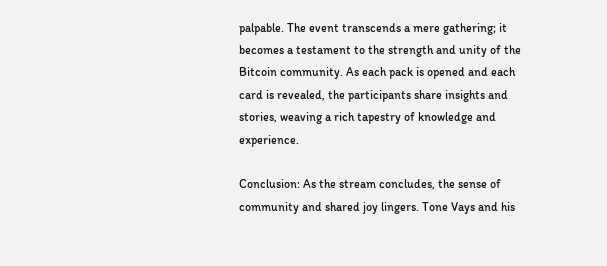palpable. The event transcends a mere gathering; it becomes a testament to the strength and unity of the Bitcoin community. As each pack is opened and each card is revealed, the participants share insights and stories, weaving a rich tapestry of knowledge and experience.

Conclusion: As the stream concludes, the sense of community and shared joy lingers. Tone Vays and his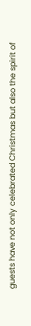guests have not only celebrated Christmas but also the spirit of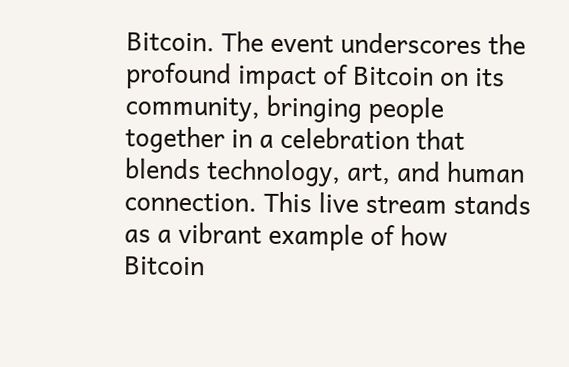Bitcoin. The event underscores the profound impact of Bitcoin on its community, bringing people together in a celebration that blends technology, art, and human connection. This live stream stands as a vibrant example of how Bitcoin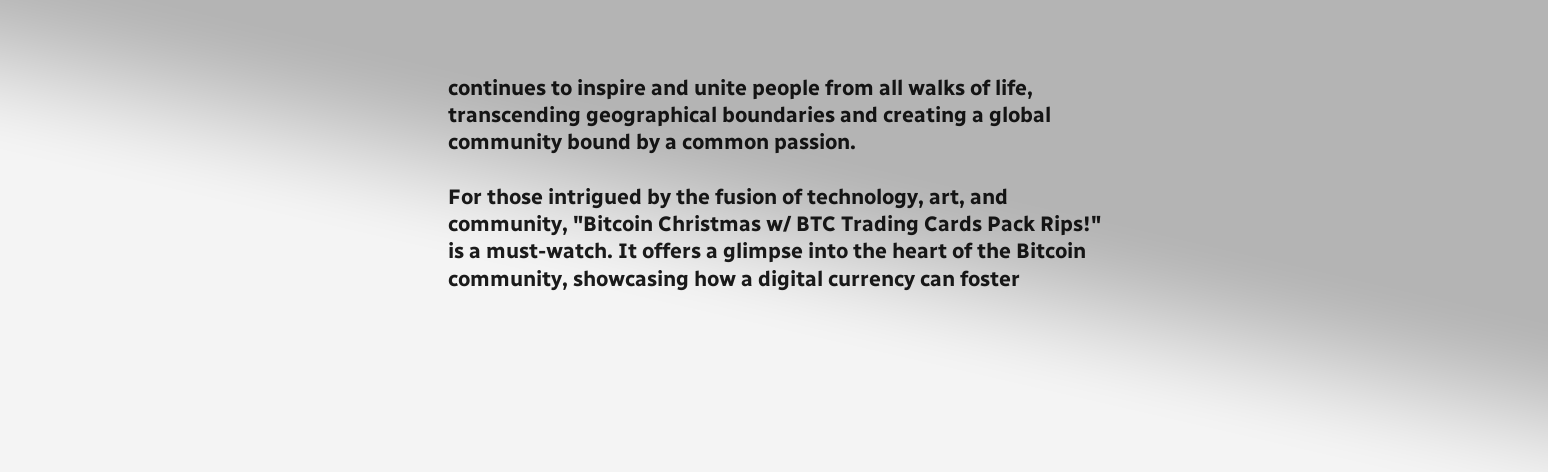continues to inspire and unite people from all walks of life, transcending geographical boundaries and creating a global community bound by a common passion.

For those intrigued by the fusion of technology, art, and community, "Bitcoin Christmas w/ BTC Trading Cards Pack Rips!" is a must-watch. It offers a glimpse into the heart of the Bitcoin community, showcasing how a digital currency can foster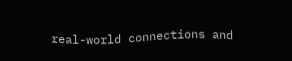real-world connections and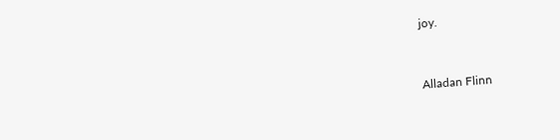joy.


Alladan Flinn